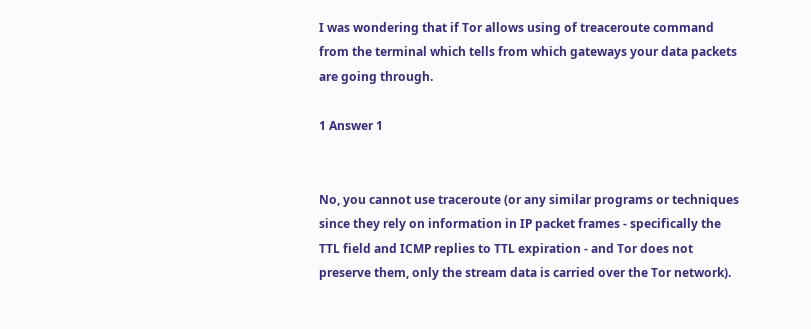I was wondering that if Tor allows using of treaceroute command from the terminal which tells from which gateways your data packets are going through.

1 Answer 1


No, you cannot use traceroute (or any similar programs or techniques since they rely on information in IP packet frames - specifically the TTL field and ICMP replies to TTL expiration - and Tor does not preserve them, only the stream data is carried over the Tor network).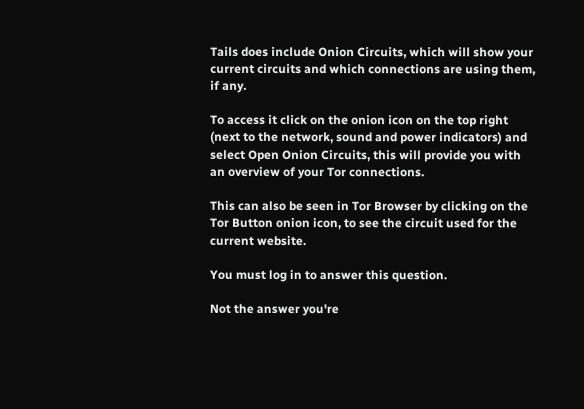Tails does include Onion Circuits, which will show your current circuits and which connections are using them, if any.

To access it click on the onion icon on the top right (next to the network, sound and power indicators) and select Open Onion Circuits, this will provide you with an overview of your Tor connections.

This can also be seen in Tor Browser by clicking on the Tor Button onion icon, to see the circuit used for the current website.

You must log in to answer this question.

Not the answer you're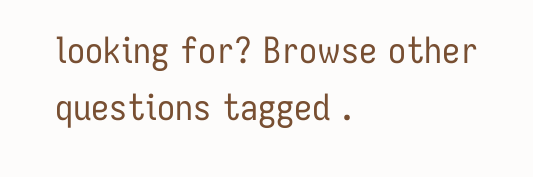looking for? Browse other questions tagged .